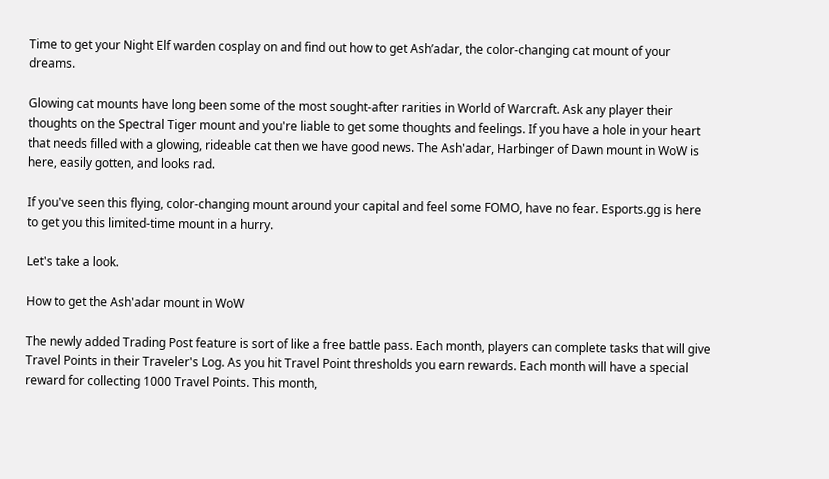Time to get your Night Elf warden cosplay on and find out how to get Ash’adar, the color-changing cat mount of your dreams.

Glowing cat mounts have long been some of the most sought-after rarities in World of Warcraft. Ask any player their thoughts on the Spectral Tiger mount and you're liable to get some thoughts and feelings. If you have a hole in your heart that needs filled with a glowing, rideable cat then we have good news. The Ash'adar, Harbinger of Dawn mount in WoW is here, easily gotten, and looks rad.

If you've seen this flying, color-changing mount around your capital and feel some FOMO, have no fear. Esports.gg is here to get you this limited-time mount in a hurry.

Let's take a look.

How to get the Ash'adar mount in WoW

The newly added Trading Post feature is sort of like a free battle pass. Each month, players can complete tasks that will give Travel Points in their Traveler's Log. As you hit Travel Point thresholds you earn rewards. Each month will have a special reward for collecting 1000 Travel Points. This month,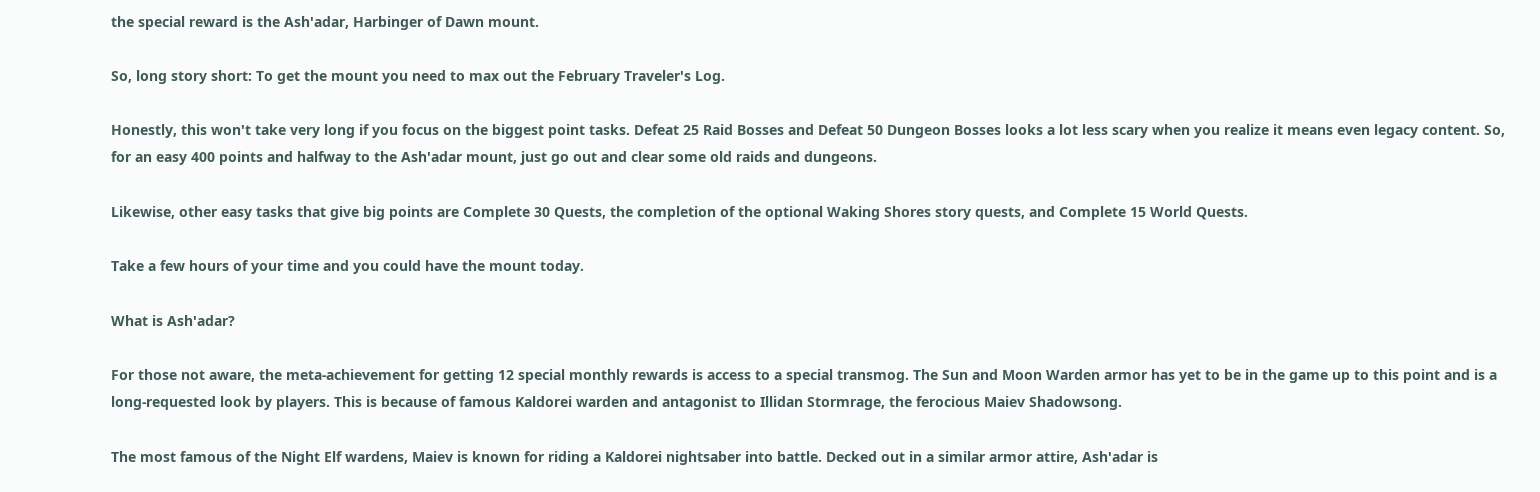the special reward is the Ash'adar, Harbinger of Dawn mount.

So, long story short: To get the mount you need to max out the February Traveler's Log.

Honestly, this won't take very long if you focus on the biggest point tasks. Defeat 25 Raid Bosses and Defeat 50 Dungeon Bosses looks a lot less scary when you realize it means even legacy content. So, for an easy 400 points and halfway to the Ash'adar mount, just go out and clear some old raids and dungeons.

Likewise, other easy tasks that give big points are Complete 30 Quests, the completion of the optional Waking Shores story quests, and Complete 15 World Quests.

Take a few hours of your time and you could have the mount today.

What is Ash'adar?

For those not aware, the meta-achievement for getting 12 special monthly rewards is access to a special transmog. The Sun and Moon Warden armor has yet to be in the game up to this point and is a long-requested look by players. This is because of famous Kaldorei warden and antagonist to Illidan Stormrage, the ferocious Maiev Shadowsong.

The most famous of the Night Elf wardens, Maiev is known for riding a Kaldorei nightsaber into battle. Decked out in a similar armor attire, Ash'adar is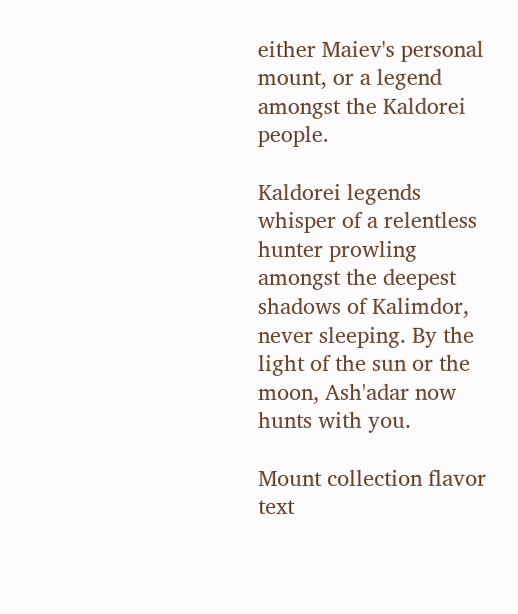either Maiev's personal mount, or a legend amongst the Kaldorei people.

Kaldorei legends whisper of a relentless hunter prowling amongst the deepest shadows of Kalimdor, never sleeping. By the light of the sun or the moon, Ash'adar now hunts with you.

Mount collection flavor text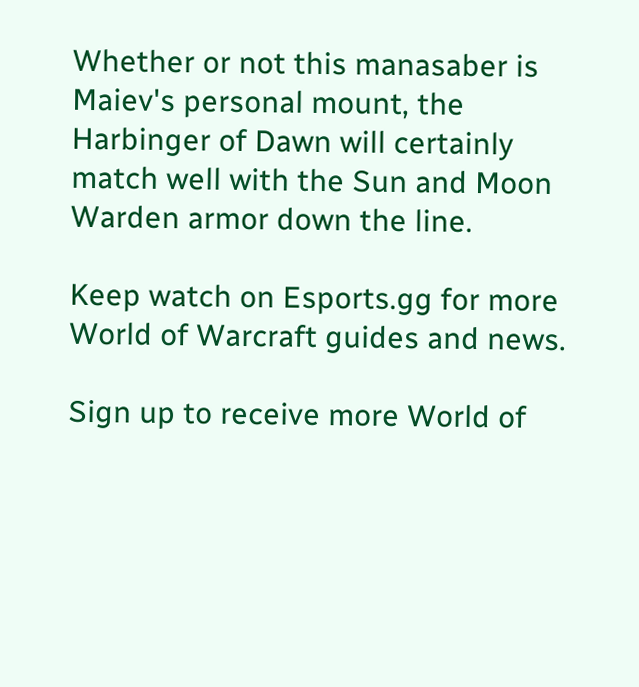Whether or not this manasaber is Maiev's personal mount, the Harbinger of Dawn will certainly match well with the Sun and Moon Warden armor down the line.

Keep watch on Esports.gg for more World of Warcraft guides and news.

Sign up to receive more World of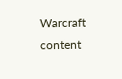Warcraft content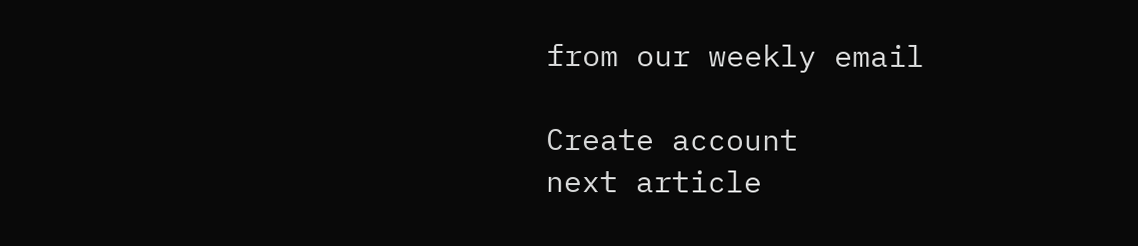from our weekly email

Create account
next article